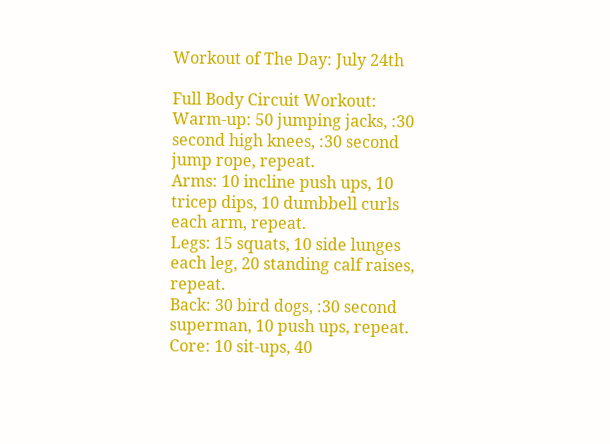Workout of The Day: July 24th

Full Body Circuit Workout:
Warm-up: 50 jumping jacks, :30 second high knees, :30 second jump rope, repeat.
Arms: 10 incline push ups, 10 tricep dips, 10 dumbbell curls each arm, repeat.
Legs: 15 squats, 10 side lunges each leg, 20 standing calf raises, repeat.
Back: 30 bird dogs, :30 second superman, 10 push ups, repeat.
Core: 10 sit-ups, 40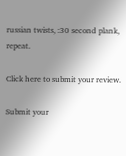russian twists, :30 second plank, repeat.

Click here to submit your review.

Submit your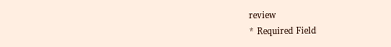review
* Required Field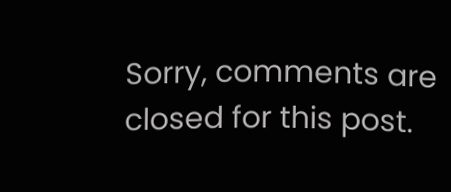Sorry, comments are closed for this post.